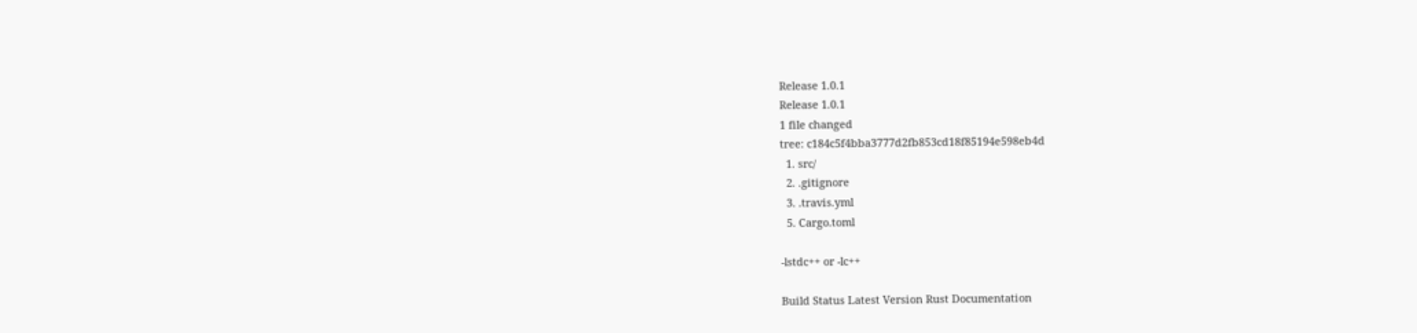Release 1.0.1
Release 1.0.1
1 file changed
tree: c184c5f4bba3777d2fb853cd18f85194e598eb4d
  1. src/
  2. .gitignore
  3. .travis.yml
  5. Cargo.toml

-lstdc++ or -lc++

Build Status Latest Version Rust Documentation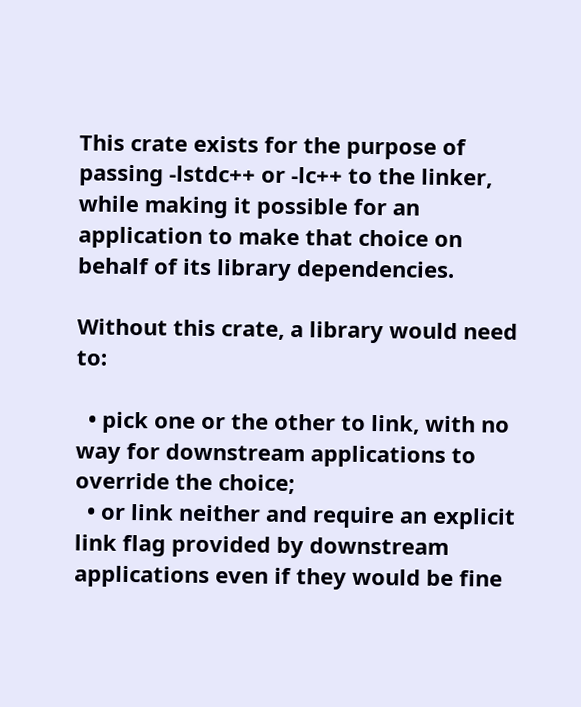This crate exists for the purpose of passing -lstdc++ or -lc++ to the linker, while making it possible for an application to make that choice on behalf of its library dependencies.

Without this crate, a library would need to:

  • pick one or the other to link, with no way for downstream applications to override the choice;
  • or link neither and require an explicit link flag provided by downstream applications even if they would be fine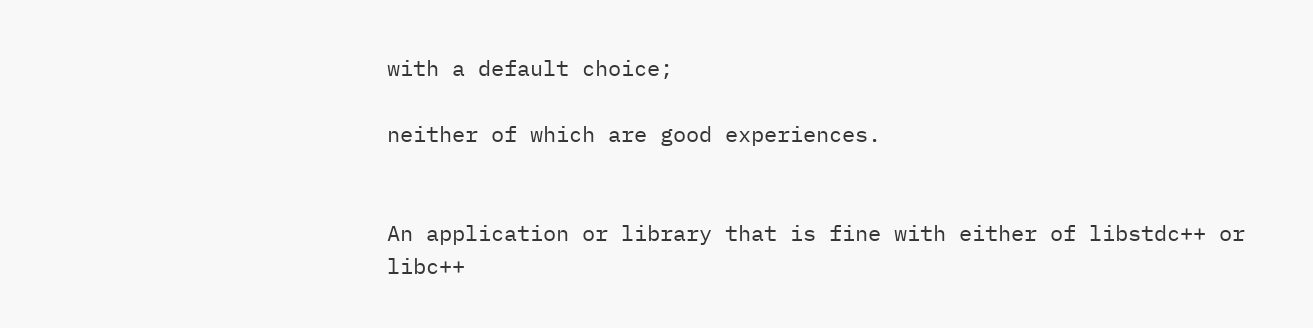with a default choice;

neither of which are good experiences.


An application or library that is fine with either of libstdc++ or libc++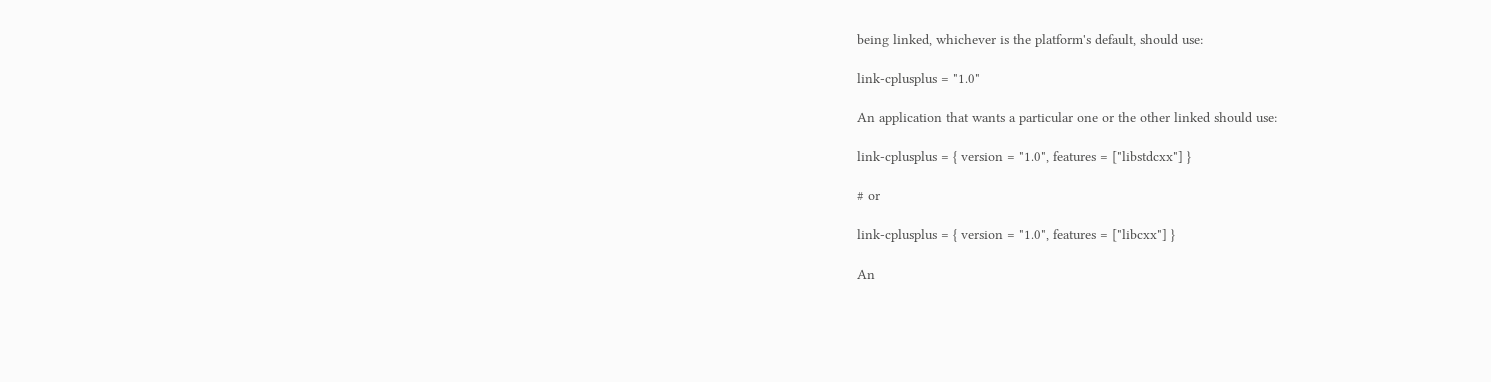being linked, whichever is the platform's default, should use:

link-cplusplus = "1.0"

An application that wants a particular one or the other linked should use:

link-cplusplus = { version = "1.0", features = ["libstdcxx"] }

# or

link-cplusplus = { version = "1.0", features = ["libcxx"] }

An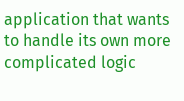application that wants to handle its own more complicated logic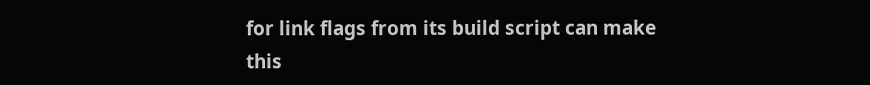for link flags from its build script can make this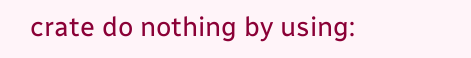crate do nothing by using: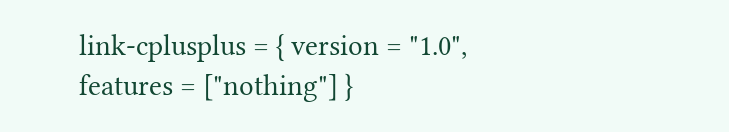link-cplusplus = { version = "1.0", features = ["nothing"] }